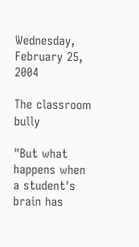Wednesday, February 25, 2004

The classroom bully

"But what happens when a student's brain has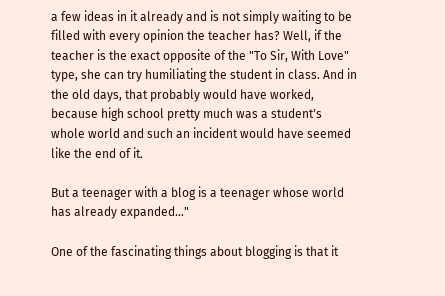a few ideas in it already and is not simply waiting to be filled with every opinion the teacher has? Well, if the teacher is the exact opposite of the "To Sir, With Love" type, she can try humiliating the student in class. And in the old days, that probably would have worked, because high school pretty much was a student's whole world and such an incident would have seemed like the end of it.

But a teenager with a blog is a teenager whose world has already expanded..."

One of the fascinating things about blogging is that it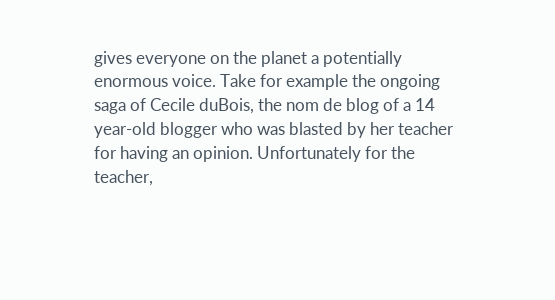gives everyone on the planet a potentially enormous voice. Take for example the ongoing saga of Cecile duBois, the nom de blog of a 14 year-old blogger who was blasted by her teacher for having an opinion. Unfortunately for the teacher,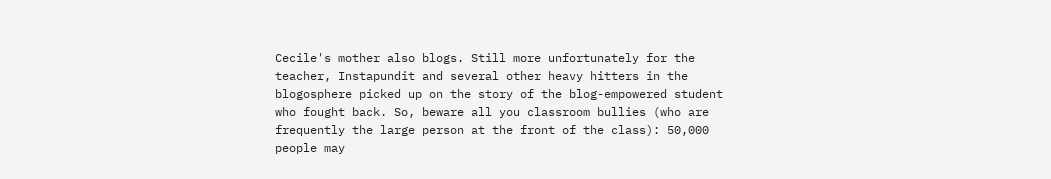Cecile's mother also blogs. Still more unfortunately for the teacher, Instapundit and several other heavy hitters in the blogosphere picked up on the story of the blog-empowered student who fought back. So, beware all you classroom bullies (who are frequently the large person at the front of the class): 50,000 people may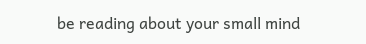be reading about your small mind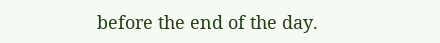before the end of the day.